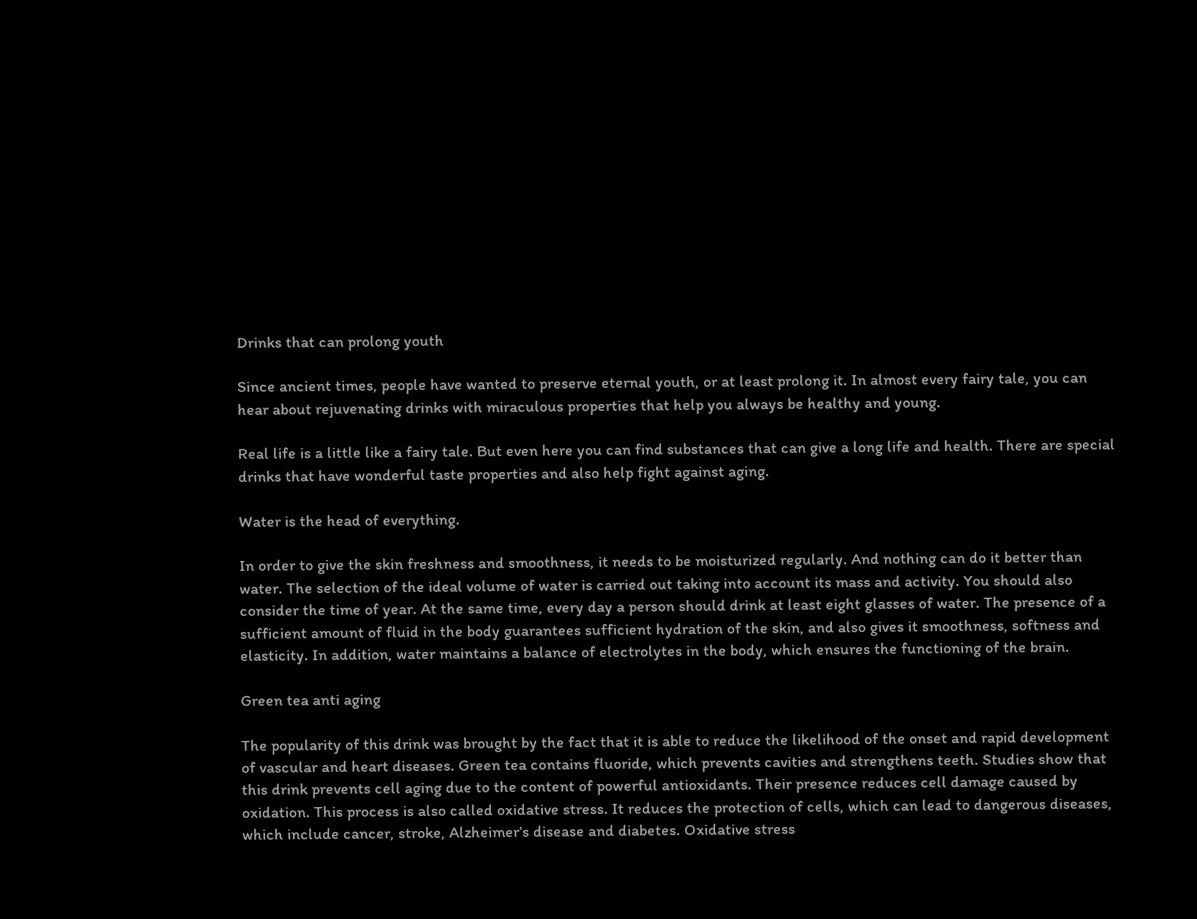Drinks that can prolong youth

Since ancient times, people have wanted to preserve eternal youth, or at least prolong it. In almost every fairy tale, you can hear about rejuvenating drinks with miraculous properties that help you always be healthy and young.

Real life is a little like a fairy tale. But even here you can find substances that can give a long life and health. There are special drinks that have wonderful taste properties and also help fight against aging.

Water is the head of everything.

In order to give the skin freshness and smoothness, it needs to be moisturized regularly. And nothing can do it better than water. The selection of the ideal volume of water is carried out taking into account its mass and activity. You should also consider the time of year. At the same time, every day a person should drink at least eight glasses of water. The presence of a sufficient amount of fluid in the body guarantees sufficient hydration of the skin, and also gives it smoothness, softness and elasticity. In addition, water maintains a balance of electrolytes in the body, which ensures the functioning of the brain.

Green tea anti aging

The popularity of this drink was brought by the fact that it is able to reduce the likelihood of the onset and rapid development of vascular and heart diseases. Green tea contains fluoride, which prevents cavities and strengthens teeth. Studies show that this drink prevents cell aging due to the content of powerful antioxidants. Their presence reduces cell damage caused by oxidation. This process is also called oxidative stress. It reduces the protection of cells, which can lead to dangerous diseases, which include cancer, stroke, Alzheimer’s disease and diabetes. Oxidative stress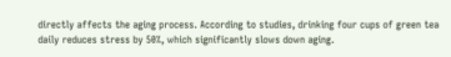directly affects the aging process. According to studies, drinking four cups of green tea daily reduces stress by 50%, which significantly slows down aging.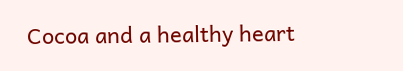Cocoa and a healthy heart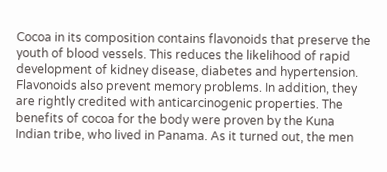Cocoa in its composition contains flavonoids that preserve the youth of blood vessels. This reduces the likelihood of rapid development of kidney disease, diabetes and hypertension. Flavonoids also prevent memory problems. In addition, they are rightly credited with anticarcinogenic properties. The benefits of cocoa for the body were proven by the Kuna Indian tribe, who lived in Panama. As it turned out, the men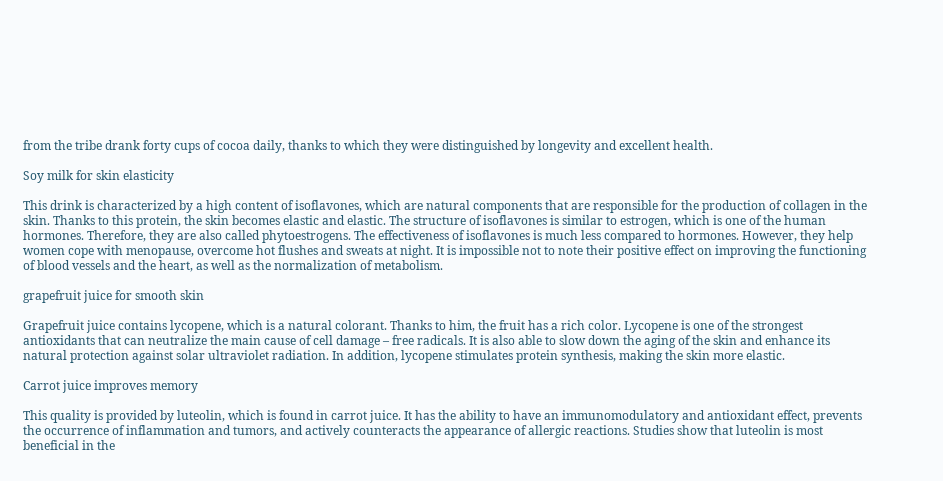from the tribe drank forty cups of cocoa daily, thanks to which they were distinguished by longevity and excellent health.

Soy milk for skin elasticity

This drink is characterized by a high content of isoflavones, which are natural components that are responsible for the production of collagen in the skin. Thanks to this protein, the skin becomes elastic and elastic. The structure of isoflavones is similar to estrogen, which is one of the human hormones. Therefore, they are also called phytoestrogens. The effectiveness of isoflavones is much less compared to hormones. However, they help women cope with menopause, overcome hot flushes and sweats at night. It is impossible not to note their positive effect on improving the functioning of blood vessels and the heart, as well as the normalization of metabolism.

grapefruit juice for smooth skin

Grapefruit juice contains lycopene, which is a natural colorant. Thanks to him, the fruit has a rich color. Lycopene is one of the strongest antioxidants that can neutralize the main cause of cell damage – free radicals. It is also able to slow down the aging of the skin and enhance its natural protection against solar ultraviolet radiation. In addition, lycopene stimulates protein synthesis, making the skin more elastic.

Carrot juice improves memory

This quality is provided by luteolin, which is found in carrot juice. It has the ability to have an immunomodulatory and antioxidant effect, prevents the occurrence of inflammation and tumors, and actively counteracts the appearance of allergic reactions. Studies show that luteolin is most beneficial in the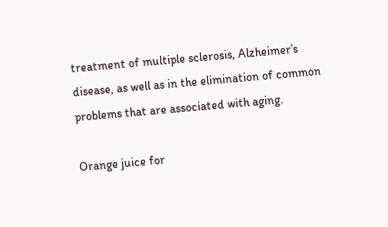treatment of multiple sclerosis, Alzheimer’s disease, as well as in the elimination of common problems that are associated with aging.

Orange juice for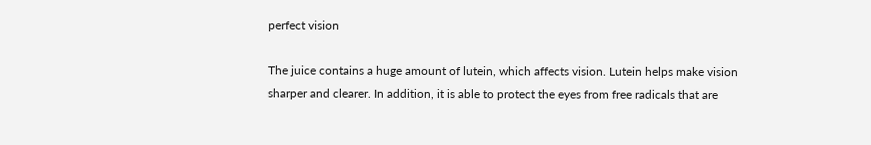perfect vision

The juice contains a huge amount of lutein, which affects vision. Lutein helps make vision sharper and clearer. In addition, it is able to protect the eyes from free radicals that are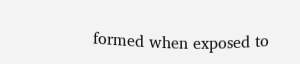formed when exposed to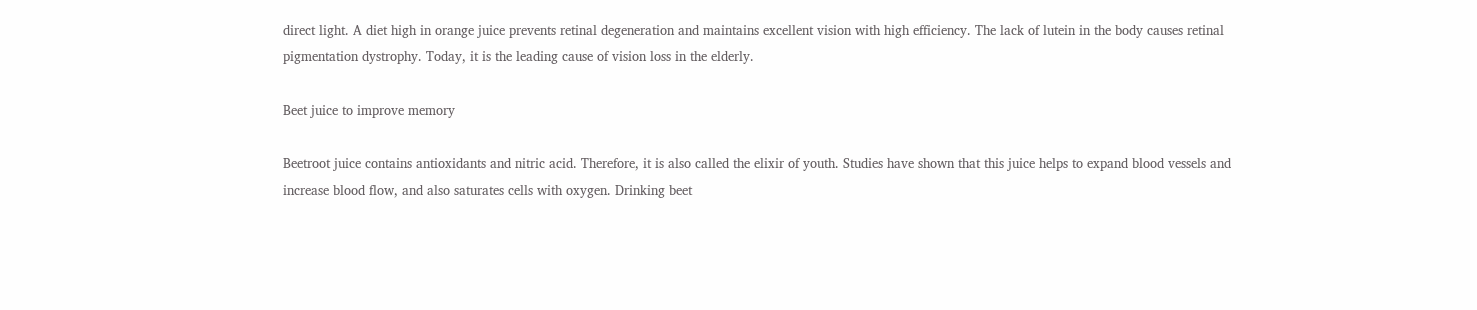direct light. A diet high in orange juice prevents retinal degeneration and maintains excellent vision with high efficiency. The lack of lutein in the body causes retinal pigmentation dystrophy. Today, it is the leading cause of vision loss in the elderly.

Beet juice to improve memory

Beetroot juice contains antioxidants and nitric acid. Therefore, it is also called the elixir of youth. Studies have shown that this juice helps to expand blood vessels and increase blood flow, and also saturates cells with oxygen. Drinking beet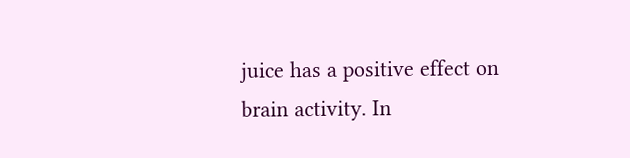juice has a positive effect on brain activity. In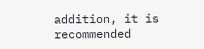addition, it is recommended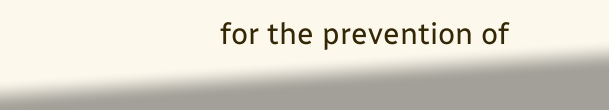for the prevention of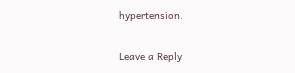hypertension.

Leave a Reply